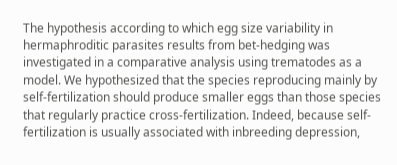The hypothesis according to which egg size variability in hermaphroditic parasites results from bet-hedging was investigated in a comparative analysis using trematodes as a model. We hypothesized that the species reproducing mainly by self-fertilization should produce smaller eggs than those species that regularly practice cross-fertilization. Indeed, because self-fertilization is usually associated with inbreeding depression,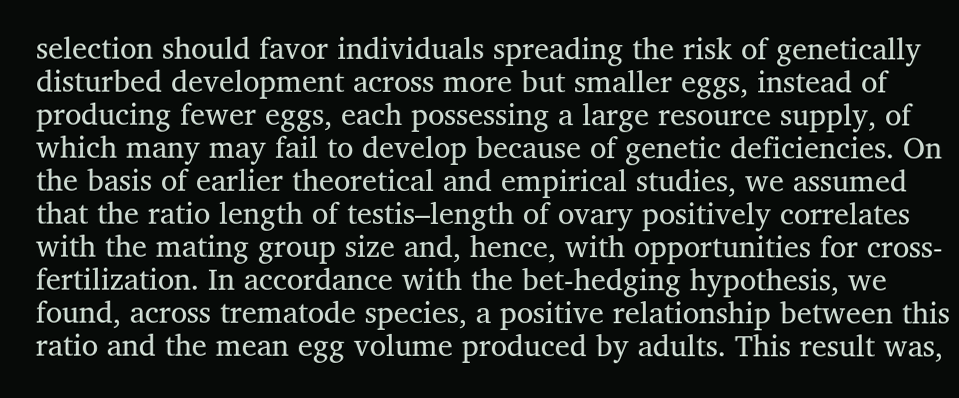selection should favor individuals spreading the risk of genetically disturbed development across more but smaller eggs, instead of producing fewer eggs, each possessing a large resource supply, of which many may fail to develop because of genetic deficiencies. On the basis of earlier theoretical and empirical studies, we assumed that the ratio length of testis–length of ovary positively correlates with the mating group size and, hence, with opportunities for cross-fertilization. In accordance with the bet-hedging hypothesis, we found, across trematode species, a positive relationship between this ratio and the mean egg volume produced by adults. This result was,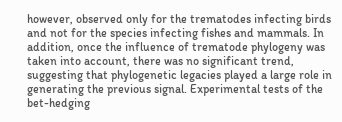however, observed only for the trematodes infecting birds and not for the species infecting fishes and mammals. In addition, once the influence of trematode phylogeny was taken into account, there was no significant trend, suggesting that phylogenetic legacies played a large role in generating the previous signal. Experimental tests of the bet-hedging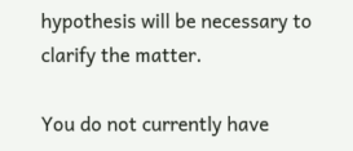hypothesis will be necessary to clarify the matter.

You do not currently have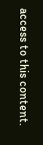access to this content.